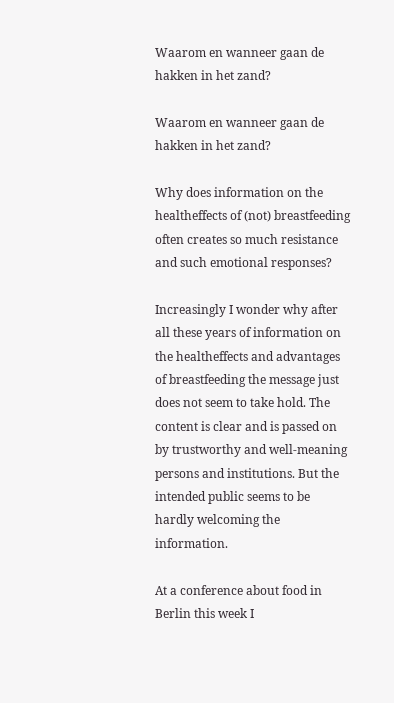Waarom en wanneer gaan de hakken in het zand?

Waarom en wanneer gaan de hakken in het zand?

Why does information on the healtheffects of (not) breastfeeding often creates so much resistance and such emotional responses?

Increasingly I wonder why after all these years of information on the healtheffects and advantages of breastfeeding the message just does not seem to take hold. The content is clear and is passed on by trustworthy and well-meaning persons and institutions. But the intended public seems to be hardly welcoming the information.

At a conference about food in Berlin this week I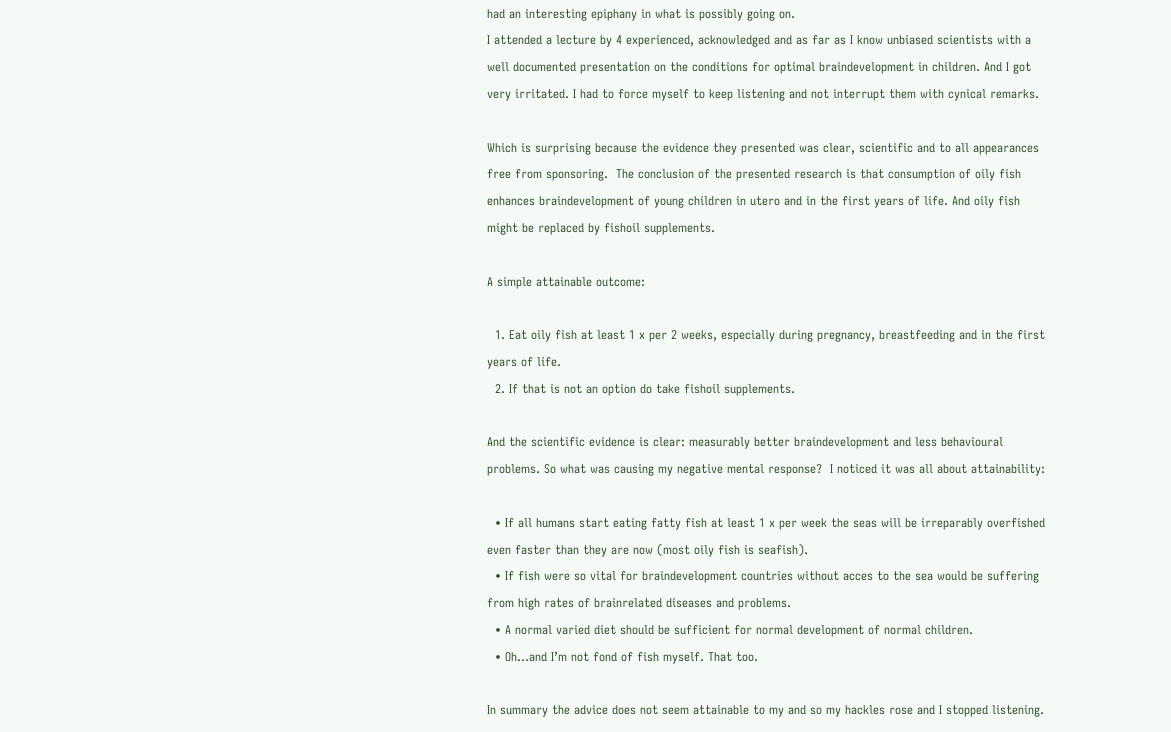had an interesting epiphany in what is possibly going on.
I attended a lecture by 4 experienced, acknowledged and as far as I know unbiased scientists with a well documented presentation on the conditions for optimal braindevelopment in children. And I got very irritated. I had to force myself to keep listening and not interrupt them with cynical remarks.

Which is surprising because the evidence they presented was clear, scientific and to all appearances free from sponsoring.  The conclusion of the presented research is that consumption of oily fish enhances braindevelopment of young children in utero and in the first years of life. And oily fish might be replaced by fishoil supplements.

A simple attainable outcome:

  1. Eat oily fish at least 1 x per 2 weeks, especially during pregnancy, breastfeeding and in the first years of life.
  2. If that is not an option do take fishoil supplements.

And the scientific evidence is clear: measurably better braindevelopment and less behavioural problems. So what was causing my negative mental response?  I noticed it was all about attainability:

  • If all humans start eating fatty fish at least 1 x per week the seas will be irreparably overfished even faster than they are now (most oily fish is seafish).
  • If fish were so vital for braindevelopment countries without acces to the sea would be suffering from high rates of brainrelated diseases and problems.
  • A normal varied diet should be sufficient for normal development of normal children.
  • Oh…and I’m not fond of fish myself. That too.

In summary the advice does not seem attainable to my and so my hackles rose and I stopped listening.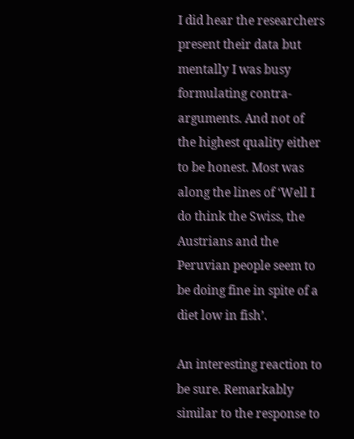I did hear the researchers present their data but mentally I was busy formulating contra-arguments. And not of the highest quality either to be honest. Most was along the lines of ‘Well I do think the Swiss, the Austrians and the Peruvian people seem to be doing fine in spite of a diet low in fish’.

An interesting reaction to be sure. Remarkably similar to the response to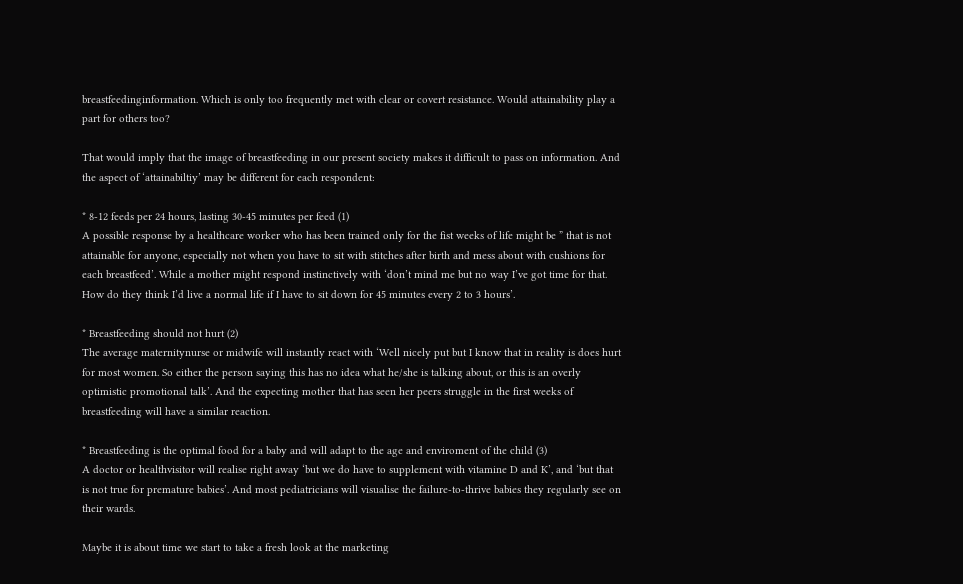breastfeedinginformation. Which is only too frequently met with clear or covert resistance. Would attainability play a part for others too?

That would imply that the image of breastfeeding in our present society makes it difficult to pass on information. And the aspect of ‘attainabiltiy’ may be different for each respondent:

* 8-12 feeds per 24 hours, lasting 30-45 minutes per feed (1)
A possible response by a healthcare worker who has been trained only for the fist weeks of life might be ” that is not attainable for anyone, especially not when you have to sit with stitches after birth and mess about with cushions for each breastfeed’. While a mother might respond instinctively with ‘don’t mind me but no way I’ve got time for that. How do they think I’d live a normal life if I have to sit down for 45 minutes every 2 to 3 hours’.

* Breastfeeding should not hurt (2)
The average maternitynurse or midwife will instantly react with ‘Well nicely put but I know that in reality is does hurt for most women. So either the person saying this has no idea what he/she is talking about, or this is an overly optimistic promotional talk’. And the expecting mother that has seen her peers struggle in the first weeks of breastfeeding will have a similar reaction.

* Breastfeeding is the optimal food for a baby and will adapt to the age and enviroment of the child (3)
A doctor or healthvisitor will realise right away ‘but we do have to supplement with vitamine D and K’, and ‘but that is not true for premature babies’. And most pediatricians will visualise the failure-to-thrive babies they regularly see on their wards.

Maybe it is about time we start to take a fresh look at the marketing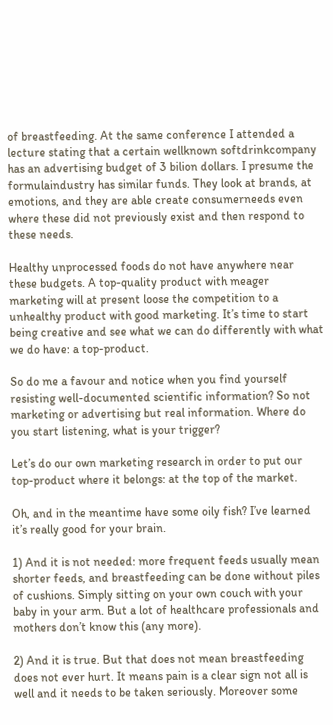of breastfeeding. At the same conference I attended a lecture stating that a certain wellknown softdrinkcompany has an advertising budget of 3 bilion dollars. I presume the formulaindustry has similar funds. They look at brands, at emotions, and they are able create consumerneeds even where these did not previously exist and then respond to these needs.

Healthy unprocessed foods do not have anywhere near these budgets. A top-quality product with meager marketing will at present loose the competition to a unhealthy product with good marketing. It’s time to start being creative and see what we can do differently with what we do have: a top-product.

So do me a favour and notice when you find yourself resisting well-documented scientific information? So not marketing or advertising but real information. Where do you start listening, what is your trigger?

Let’s do our own marketing research in order to put our top-product where it belongs: at the top of the market.

Oh, and in the meantime have some oily fish? I’ve learned it’s really good for your brain.

1) And it is not needed: more frequent feeds usually mean shorter feeds, and breastfeeding can be done without piles of cushions. Simply sitting on your own couch with your baby in your arm. But a lot of healthcare professionals and mothers don’t know this (any more).

2) And it is true. But that does not mean breastfeeding does not ever hurt. It means pain is a clear sign not all is well and it needs to be taken seriously. Moreover some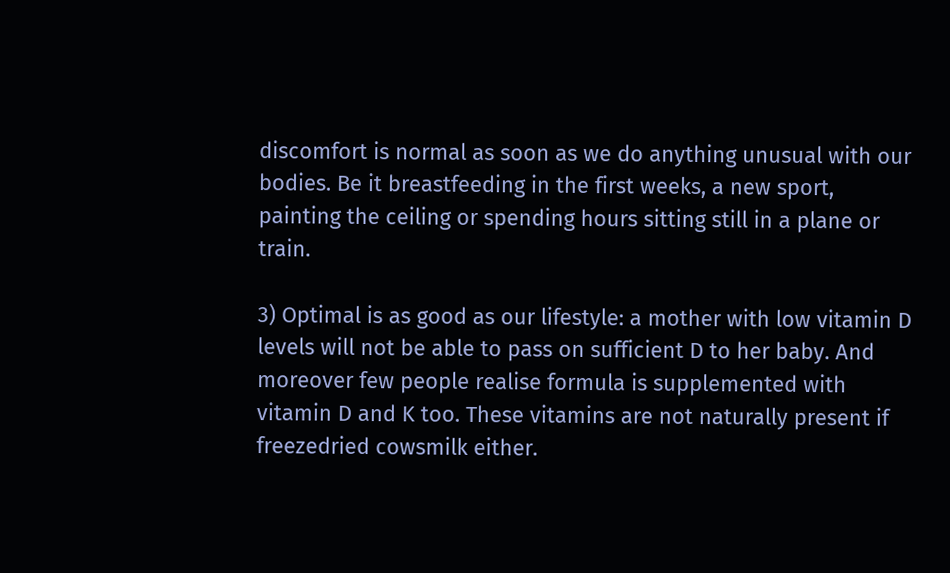discomfort is normal as soon as we do anything unusual with our bodies. Be it breastfeeding in the first weeks, a new sport, painting the ceiling or spending hours sitting still in a plane or train.

3) Optimal is as good as our lifestyle: a mother with low vitamin D levels will not be able to pass on sufficient D to her baby. And moreover few people realise formula is supplemented with vitamin D and K too. These vitamins are not naturally present if freezedried cowsmilk either.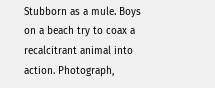Stubborn as a mule. Boys on a beach try to coax a recalcitrant animal into action. Photograph,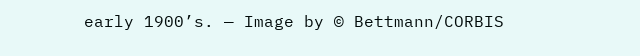early 1900’s. — Image by © Bettmann/CORBIS